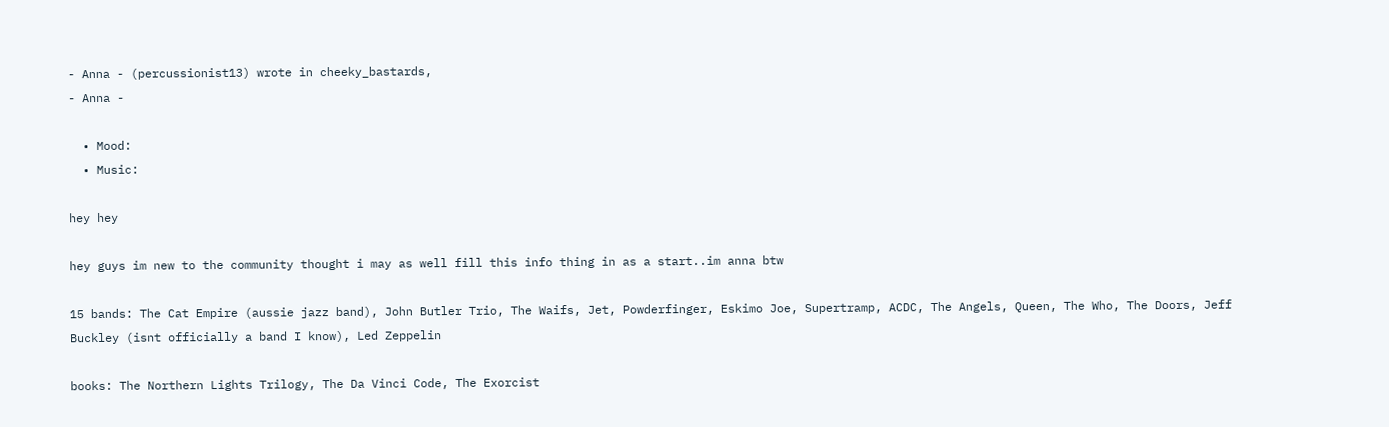- Anna - (percussionist13) wrote in cheeky_bastards,
- Anna -

  • Mood:
  • Music:

hey hey

hey guys im new to the community thought i may as well fill this info thing in as a start..im anna btw

15 bands: The Cat Empire (aussie jazz band), John Butler Trio, The Waifs, Jet, Powderfinger, Eskimo Joe, Supertramp, ACDC, The Angels, Queen, The Who, The Doors, Jeff Buckley (isnt officially a band I know), Led Zeppelin

books: The Northern Lights Trilogy, The Da Vinci Code, The Exorcist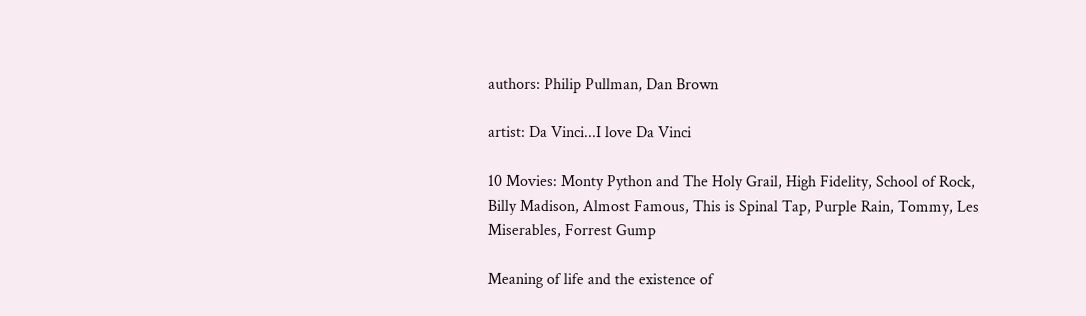authors: Philip Pullman, Dan Brown

artist: Da Vinci...I love Da Vinci

10 Movies: Monty Python and The Holy Grail, High Fidelity, School of Rock, Billy Madison, Almost Famous, This is Spinal Tap, Purple Rain, Tommy, Les Miserables, Forrest Gump

Meaning of life and the existence of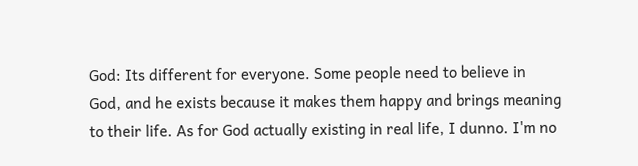God: Its different for everyone. Some people need to believe in God, and he exists because it makes them happy and brings meaning to their life. As for God actually existing in real life, I dunno. I'm no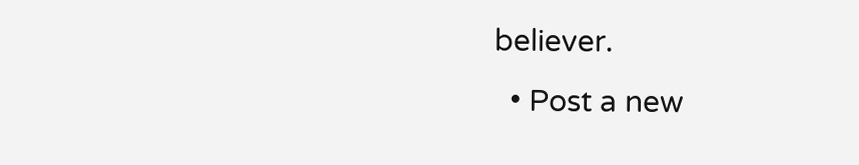believer.
  • Post a new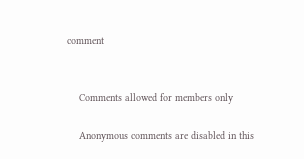comment


    Comments allowed for members only

    Anonymous comments are disabled in this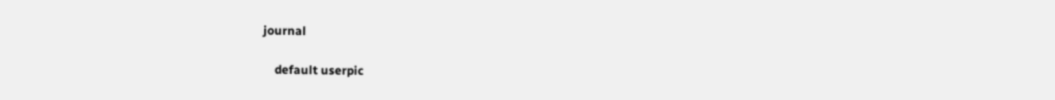journal

    default userpic